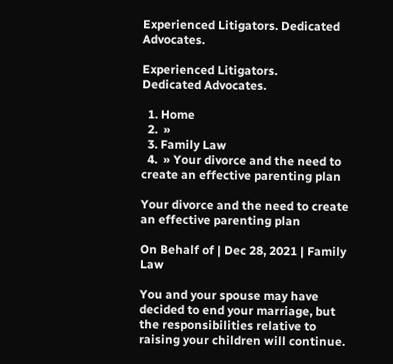Experienced Litigators. Dedicated Advocates.

Experienced Litigators.
Dedicated Advocates.

  1. Home
  2.  »
  3. Family Law
  4.  » Your divorce and the need to create an effective parenting plan

Your divorce and the need to create an effective parenting plan

On Behalf of | Dec 28, 2021 | Family Law

You and your spouse may have decided to end your marriage, but the responsibilities relative to raising your children will continue.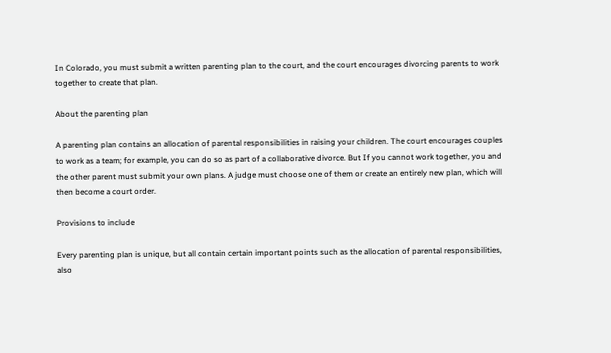In Colorado, you must submit a written parenting plan to the court, and the court encourages divorcing parents to work together to create that plan.

About the parenting plan

A parenting plan contains an allocation of parental responsibilities in raising your children. The court encourages couples to work as a team; for example, you can do so as part of a collaborative divorce. But If you cannot work together, you and the other parent must submit your own plans. A judge must choose one of them or create an entirely new plan, which will then become a court order.

Provisions to include

Every parenting plan is unique, but all contain certain important points such as the allocation of parental responsibilities, also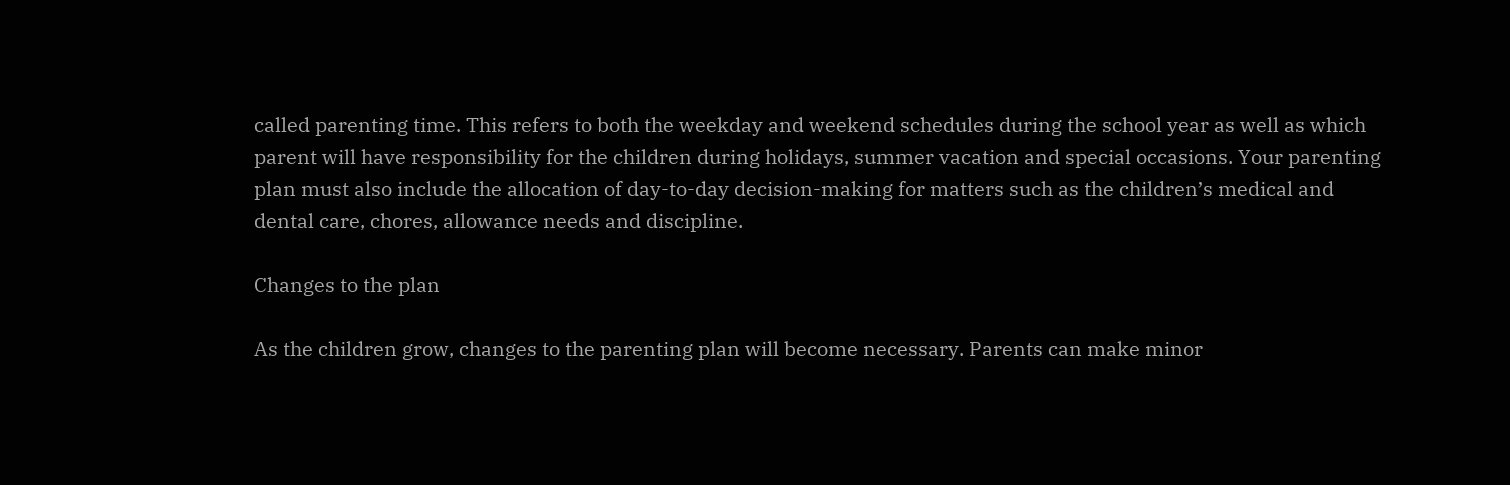called parenting time. This refers to both the weekday and weekend schedules during the school year as well as which parent will have responsibility for the children during holidays, summer vacation and special occasions. Your parenting plan must also include the allocation of day-to-day decision-making for matters such as the children’s medical and dental care, chores, allowance needs and discipline.

Changes to the plan

As the children grow, changes to the parenting plan will become necessary. Parents can make minor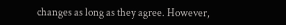changes as long as they agree. However,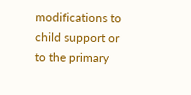modifications to child support or to the primary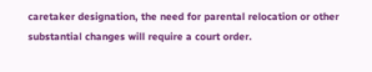caretaker designation, the need for parental relocation or other substantial changes will require a court order.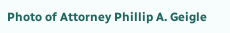Photo of Attorney Phillip A. Geigle